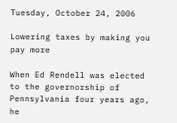Tuesday, October 24, 2006

Lowering taxes by making you pay more

When Ed Rendell was elected to the governorship of Pennsylvania four years ago, he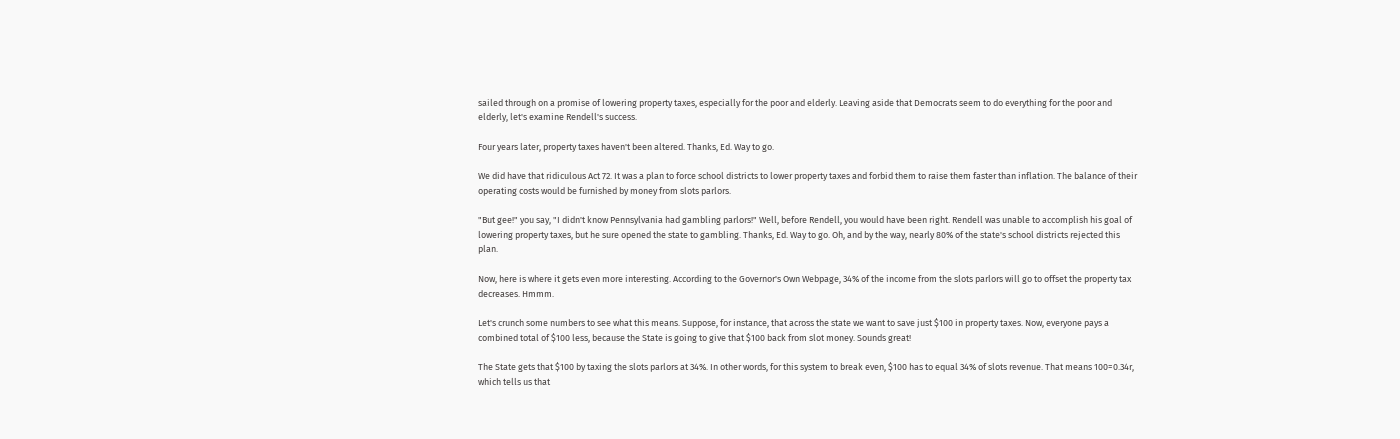sailed through on a promise of lowering property taxes, especially for the poor and elderly. Leaving aside that Democrats seem to do everything for the poor and elderly, let's examine Rendell's success.

Four years later, property taxes haven't been altered. Thanks, Ed. Way to go.

We did have that ridiculous Act 72. It was a plan to force school districts to lower property taxes and forbid them to raise them faster than inflation. The balance of their operating costs would be furnished by money from slots parlors.

"But gee!" you say, "I didn't know Pennsylvania had gambling parlors!" Well, before Rendell, you would have been right. Rendell was unable to accomplish his goal of lowering property taxes, but he sure opened the state to gambling. Thanks, Ed. Way to go. Oh, and by the way, nearly 80% of the state's school districts rejected this plan.

Now, here is where it gets even more interesting. According to the Governor's Own Webpage, 34% of the income from the slots parlors will go to offset the property tax decreases. Hmmm.

Let's crunch some numbers to see what this means. Suppose, for instance, that across the state we want to save just $100 in property taxes. Now, everyone pays a combined total of $100 less, because the State is going to give that $100 back from slot money. Sounds great!

The State gets that $100 by taxing the slots parlors at 34%. In other words, for this system to break even, $100 has to equal 34% of slots revenue. That means 100=0.34r, which tells us that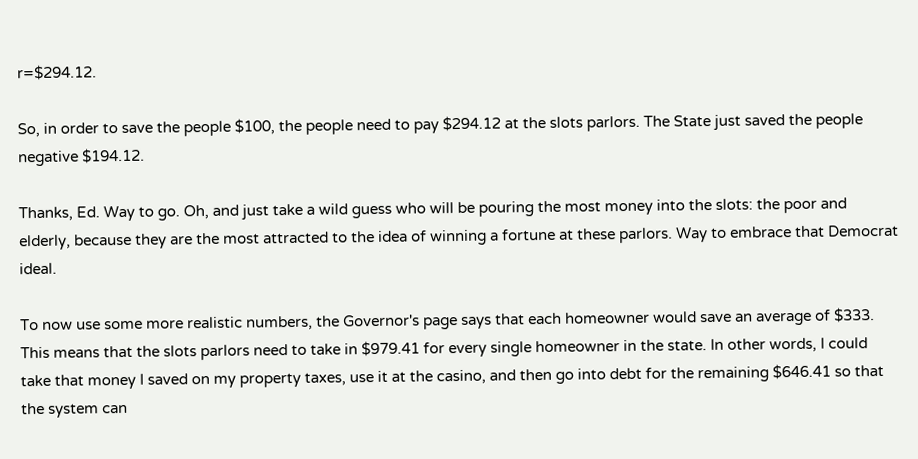r=$294.12.

So, in order to save the people $100, the people need to pay $294.12 at the slots parlors. The State just saved the people negative $194.12.

Thanks, Ed. Way to go. Oh, and just take a wild guess who will be pouring the most money into the slots: the poor and elderly, because they are the most attracted to the idea of winning a fortune at these parlors. Way to embrace that Democrat ideal.

To now use some more realistic numbers, the Governor's page says that each homeowner would save an average of $333. This means that the slots parlors need to take in $979.41 for every single homeowner in the state. In other words, I could take that money I saved on my property taxes, use it at the casino, and then go into debt for the remaining $646.41 so that the system can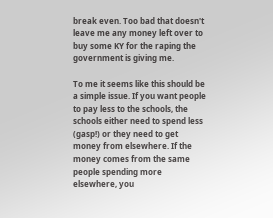break even. Too bad that doesn't leave me any money left over to buy some KY for the raping the government is giving me.

To me it seems like this should be a simple issue. If you want people to pay less to the schools, the schools either need to spend less (gasp!) or they need to get money from elsewhere. If the money comes from the same people spending more elsewhere, you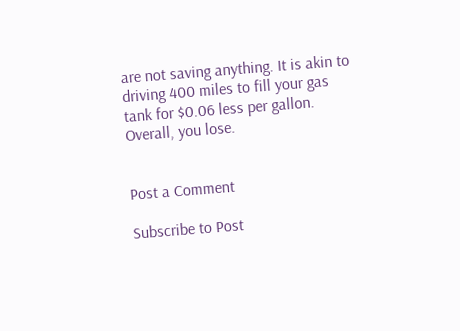are not saving anything. It is akin to driving 400 miles to fill your gas tank for $0.06 less per gallon. Overall, you lose.


Post a Comment

Subscribe to Post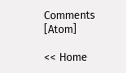Comments [Atom]

<< Home